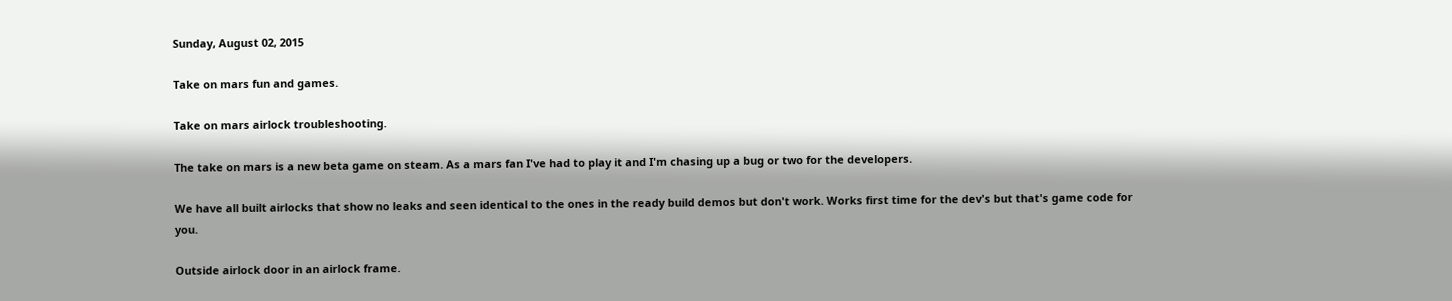Sunday, August 02, 2015

Take on mars fun and games.

Take on mars airlock troubleshooting.

The take on mars is a new beta game on steam. As a mars fan I've had to play it and I'm chasing up a bug or two for the developers.

We have all built airlocks that show no leaks and seen identical to the ones in the ready build demos but don't work. Works first time for the dev's but that's game code for you.

Outside airlock door in an airlock frame.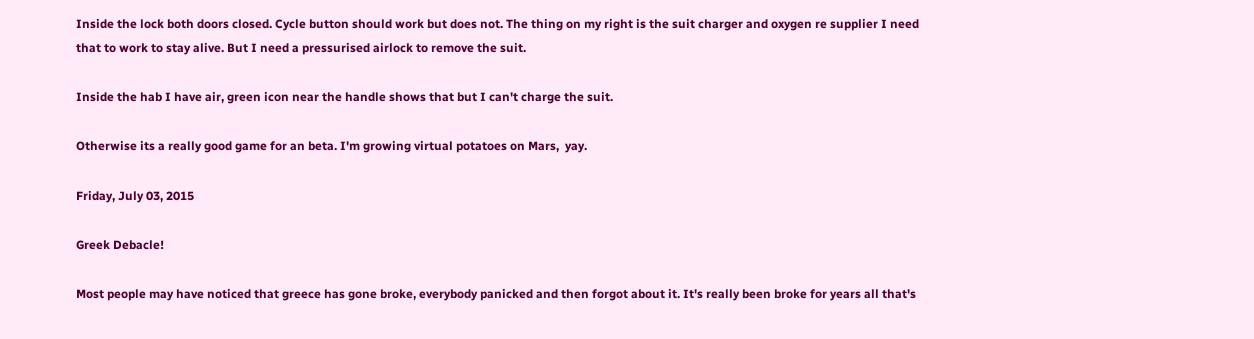Inside the lock both doors closed. Cycle button should work but does not. The thing on my right is the suit charger and oxygen re supplier I need that to work to stay alive. But I need a pressurised airlock to remove the suit.

Inside the hab I have air, green icon near the handle shows that but I can't charge the suit.

Otherwise its a really good game for an beta. I'm growing virtual potatoes on Mars,  yay.

Friday, July 03, 2015

Greek Debacle!

Most people may have noticed that greece has gone broke, everybody panicked and then forgot about it. It's really been broke for years all that's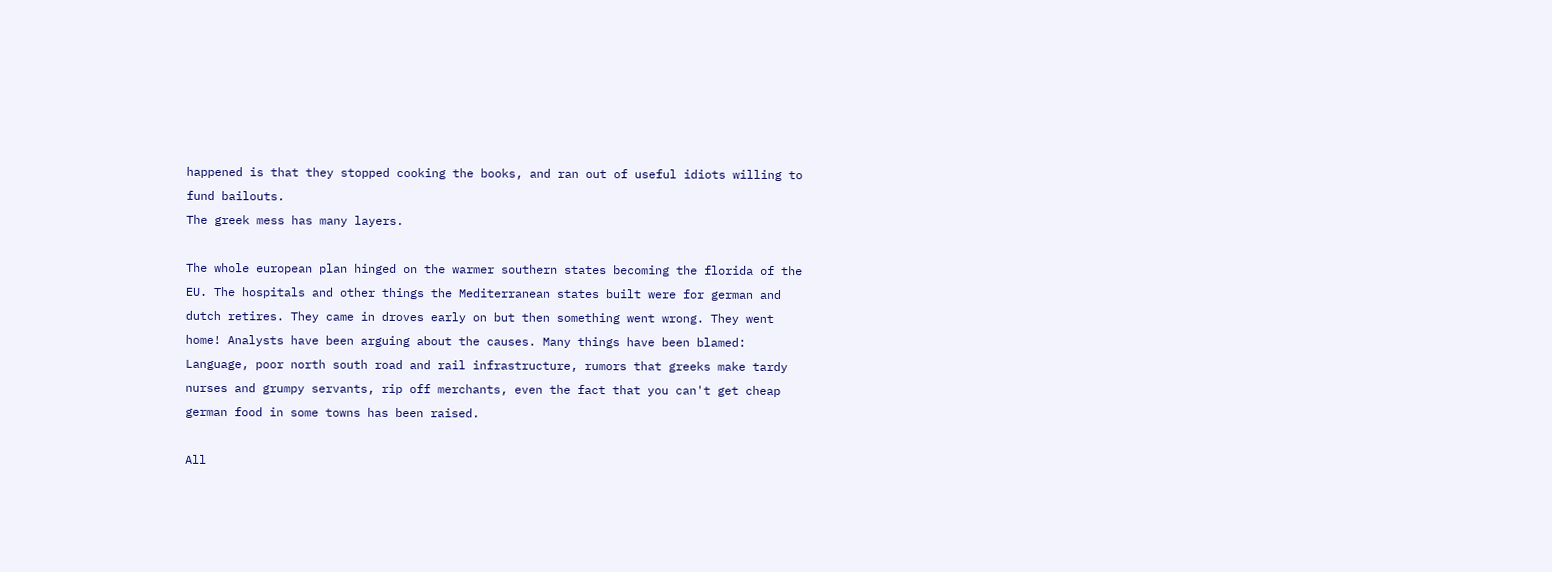happened is that they stopped cooking the books, and ran out of useful idiots willing to fund bailouts.
The greek mess has many layers.

The whole european plan hinged on the warmer southern states becoming the florida of the EU. The hospitals and other things the Mediterranean states built were for german and dutch retires. They came in droves early on but then something went wrong. They went home! Analysts have been arguing about the causes. Many things have been blamed: Language, poor north south road and rail infrastructure, rumors that greeks make tardy nurses and grumpy servants, rip off merchants, even the fact that you can't get cheap german food in some towns has been raised.

All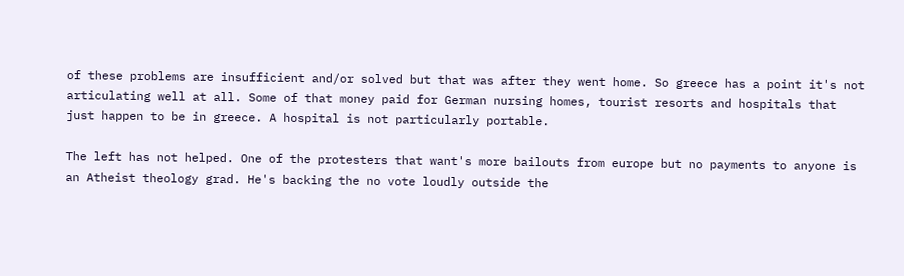of these problems are insufficient and/or solved but that was after they went home. So greece has a point it's not articulating well at all. Some of that money paid for German nursing homes, tourist resorts and hospitals that just happen to be in greece. A hospital is not particularly portable.

The left has not helped. One of the protesters that want's more bailouts from europe but no payments to anyone is an Atheist theology grad. He's backing the no vote loudly outside the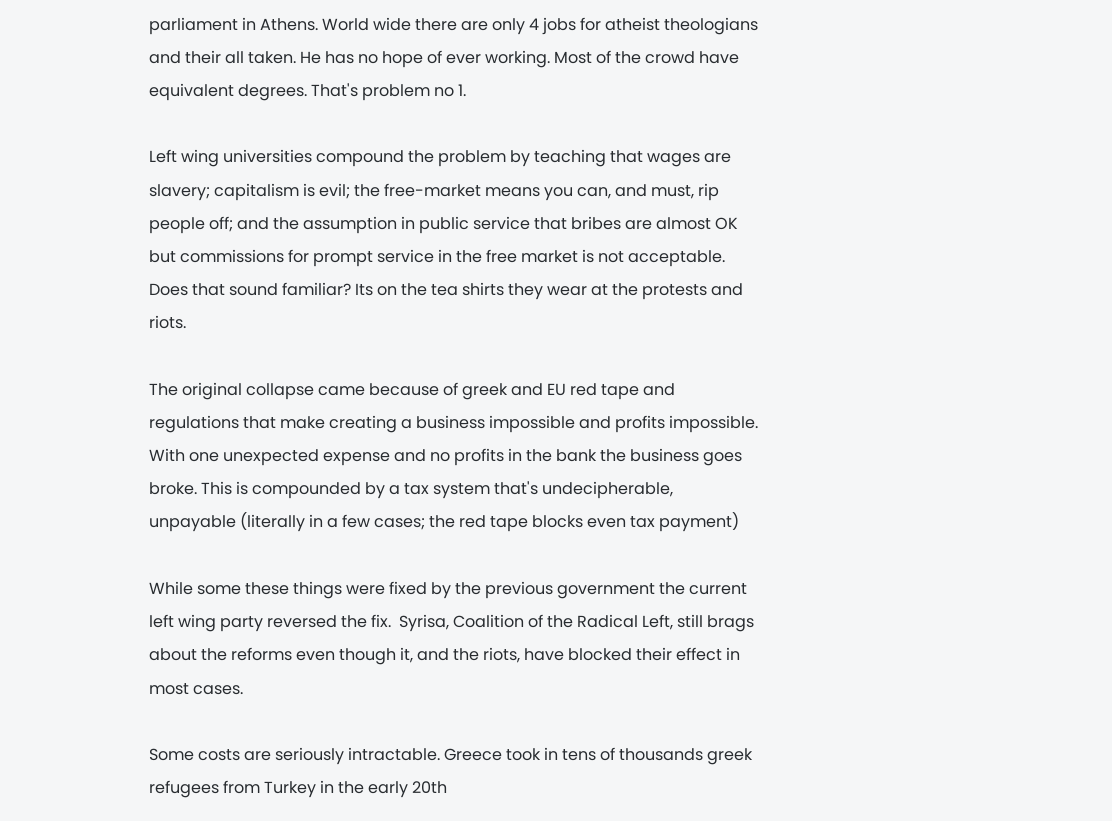parliament in Athens. World wide there are only 4 jobs for atheist theologians and their all taken. He has no hope of ever working. Most of the crowd have equivalent degrees. That's problem no 1.

Left wing universities compound the problem by teaching that wages are slavery; capitalism is evil; the free-market means you can, and must, rip people off; and the assumption in public service that bribes are almost OK but commissions for prompt service in the free market is not acceptable. Does that sound familiar? Its on the tea shirts they wear at the protests and riots.

The original collapse came because of greek and EU red tape and regulations that make creating a business impossible and profits impossible. With one unexpected expense and no profits in the bank the business goes broke. This is compounded by a tax system that's undecipherable, unpayable (literally in a few cases; the red tape blocks even tax payment)

While some these things were fixed by the previous government the current left wing party reversed the fix.  Syrisa, Coalition of the Radical Left, still brags about the reforms even though it, and the riots, have blocked their effect in most cases.

Some costs are seriously intractable. Greece took in tens of thousands greek refugees from Turkey in the early 20th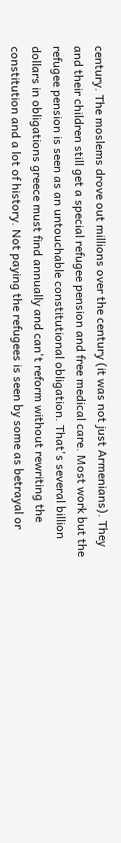century. The moslems drove out millions over the century (it was not just Armenians). They and their children still get a special refugee pension and free medical care. Most work but the refugee pension is seen as an untouchable constitutional obligation. That's several billion dollars in obligations greece must find annually and can't reform without rewriting the constitution and a lot of history. Not paying the refugees is seen by some as betrayal or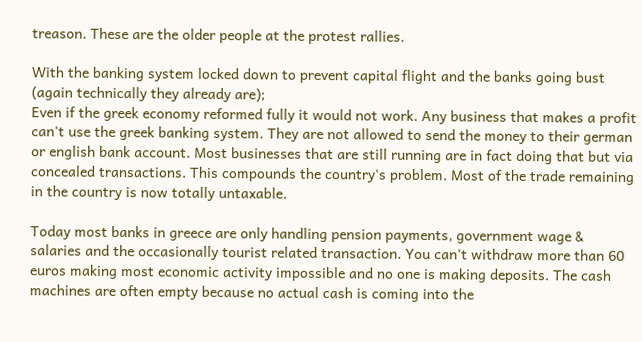treason. These are the older people at the protest rallies.

With the banking system locked down to prevent capital flight and the banks going bust (again technically they already are);
Even if the greek economy reformed fully it would not work. Any business that makes a profit can't use the greek banking system. They are not allowed to send the money to their german or english bank account. Most businesses that are still running are in fact doing that but via concealed transactions. This compounds the country's problem. Most of the trade remaining in the country is now totally untaxable.

Today most banks in greece are only handling pension payments, government wage & salaries and the occasionally tourist related transaction. You can't withdraw more than 60 euros making most economic activity impossible and no one is making deposits. The cash machines are often empty because no actual cash is coming into the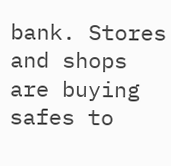bank. Stores and shops are buying safes to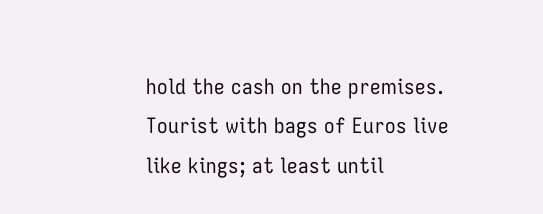hold the cash on the premises. Tourist with bags of Euros live like kings; at least until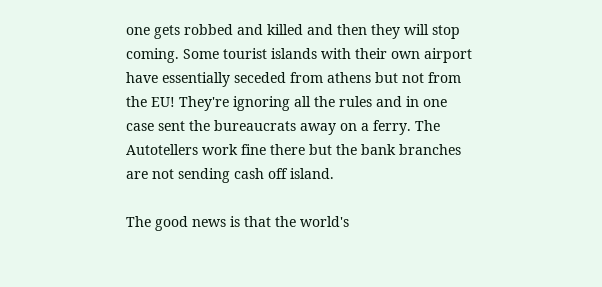one gets robbed and killed and then they will stop coming. Some tourist islands with their own airport have essentially seceded from athens but not from the EU! They're ignoring all the rules and in one case sent the bureaucrats away on a ferry. The Autotellers work fine there but the bank branches are not sending cash off island.

The good news is that the world's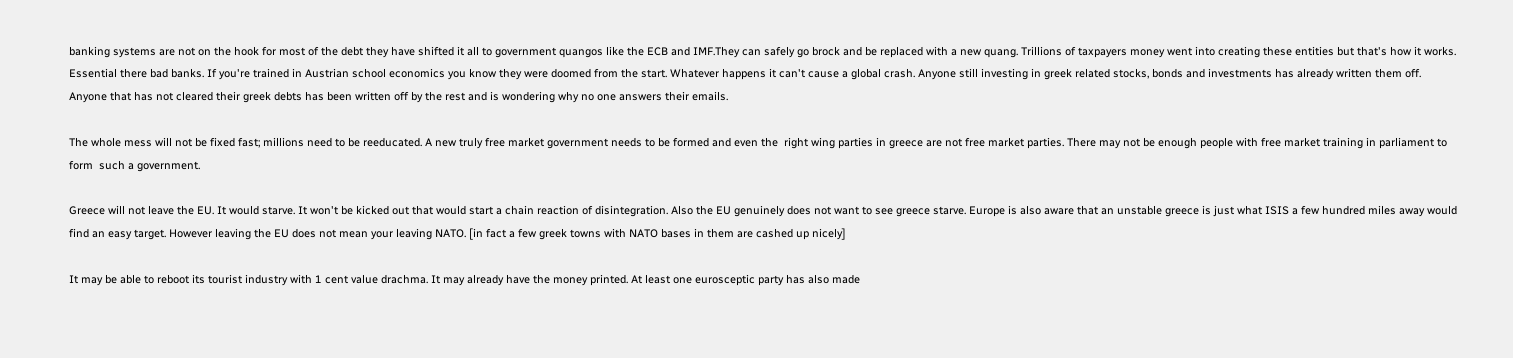banking systems are not on the hook for most of the debt they have shifted it all to government quangos like the ECB and IMF.They can safely go brock and be replaced with a new quang. Trillions of taxpayers money went into creating these entities but that's how it works. Essential there bad banks. If you're trained in Austrian school economics you know they were doomed from the start. Whatever happens it can't cause a global crash. Anyone still investing in greek related stocks, bonds and investments has already written them off.  Anyone that has not cleared their greek debts has been written off by the rest and is wondering why no one answers their emails.

The whole mess will not be fixed fast; millions need to be reeducated. A new truly free market government needs to be formed and even the  right wing parties in greece are not free market parties. There may not be enough people with free market training in parliament to form  such a government.

Greece will not leave the EU. It would starve. It won't be kicked out that would start a chain reaction of disintegration. Also the EU genuinely does not want to see greece starve. Europe is also aware that an unstable greece is just what ISIS a few hundred miles away would find an easy target. However leaving the EU does not mean your leaving NATO. [in fact a few greek towns with NATO bases in them are cashed up nicely]

It may be able to reboot its tourist industry with 1 cent value drachma. It may already have the money printed. At least one eurosceptic party has also made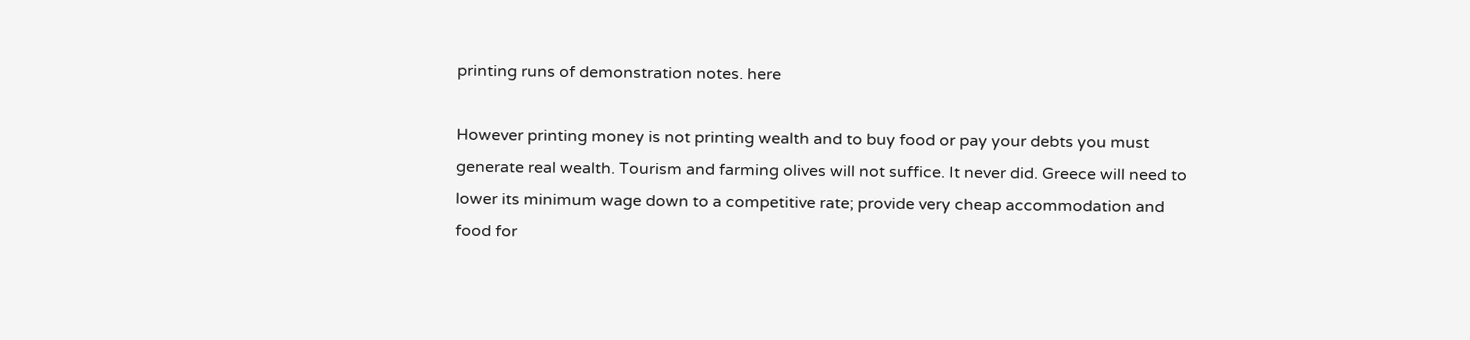printing runs of demonstration notes. here

However printing money is not printing wealth and to buy food or pay your debts you must generate real wealth. Tourism and farming olives will not suffice. It never did. Greece will need to lower its minimum wage down to a competitive rate; provide very cheap accommodation and food for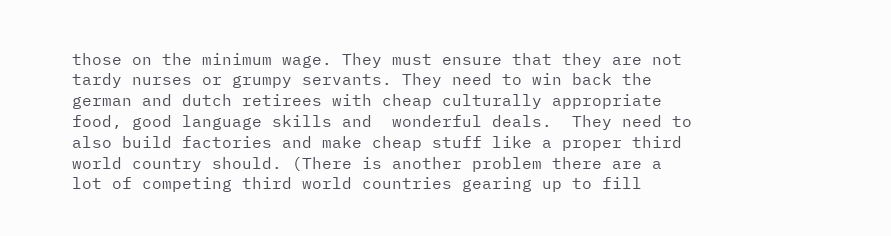those on the minimum wage. They must ensure that they are not tardy nurses or grumpy servants. They need to win back the german and dutch retirees with cheap culturally appropriate food, good language skills and  wonderful deals.  They need to also build factories and make cheap stuff like a proper third world country should. (There is another problem there are a lot of competing third world countries gearing up to fill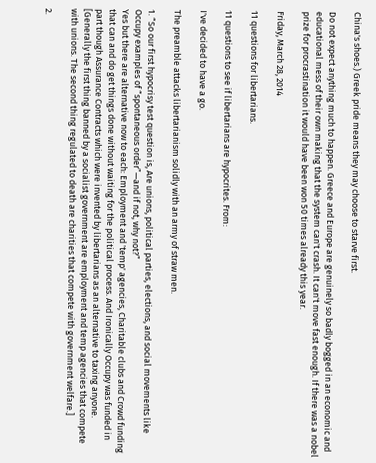China's shoes.) Greek pride means they may choose to starve first.

Do not expect anything much to happen. Greece and Europe are genuinely so badly bogged in an economic and educational mess of their own making that the system can't crash. It can't move fast enough. If there was a nobel prize for procrastination it would have been won 50 times already this year.

Friday, March 28, 2014

11 questions for libertarians.

11 questions to see if libertarians are hypocrites. From:

I've decided to have a go.

The preamble attacks libertarianism solidly with an army of straw men.

1. “So our first hypocrisy test question is, Are unions, political parties, elections, and social movements like Occupy examples of “spontaneous order”—and if not, why not?”
Yes but there are alternative now to each: Employment and 'temp' agencies, Charitable clubs and Crowd funding that can and do get things done without waiting for the political process. And Ironically Occupy was funded in part though Assurance Contracts which were invented by libertarians as an alternative to taxing anyone. [Generally the first thing banned by a socialist government are employment and temp agencies that compete with unions. The second thing regulated to death are charities that compete with government welfare.]

2.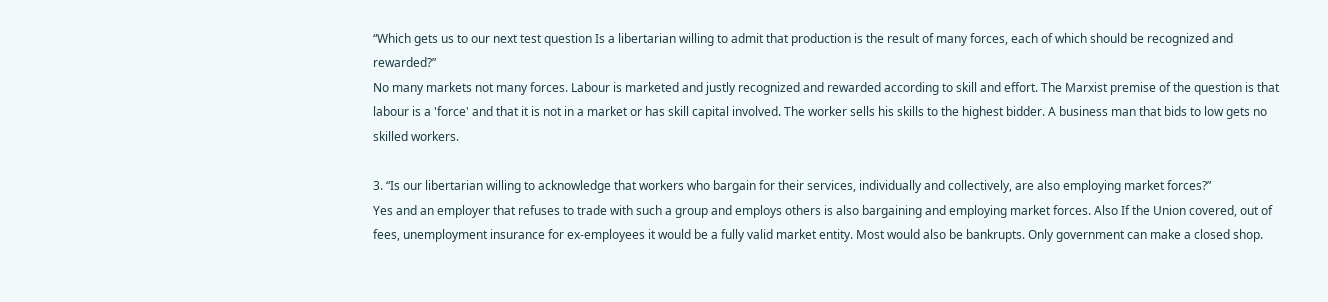“Which gets us to our next test question Is a libertarian willing to admit that production is the result of many forces, each of which should be recognized and rewarded?”
No many markets not many forces. Labour is marketed and justly recognized and rewarded according to skill and effort. The Marxist premise of the question is that labour is a 'force' and that it is not in a market or has skill capital involved. The worker sells his skills to the highest bidder. A business man that bids to low gets no skilled workers.

3. “Is our libertarian willing to acknowledge that workers who bargain for their services, individually and collectively, are also employing market forces?”
Yes and an employer that refuses to trade with such a group and employs others is also bargaining and employing market forces. Also If the Union covered, out of fees, unemployment insurance for ex-employees it would be a fully valid market entity. Most would also be bankrupts. Only government can make a closed shop.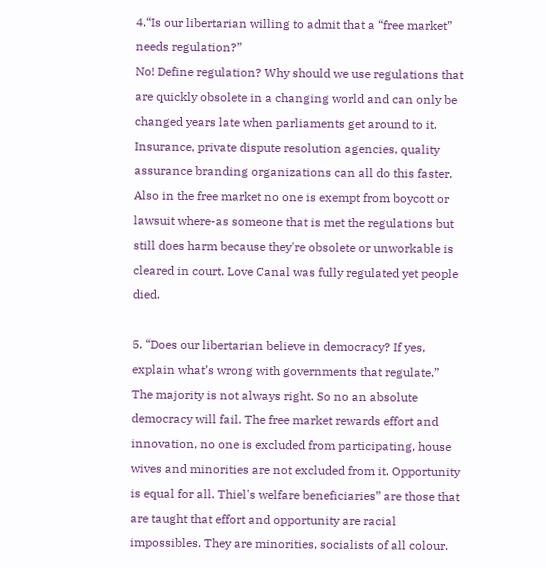4.“Is our libertarian willing to admit that a “free market” needs regulation?”
No! Define regulation? Why should we use regulations that are quickly obsolete in a changing world and can only be changed years late when parliaments get around to it. Insurance, private dispute resolution agencies, quality assurance branding organizations can all do this faster. Also in the free market no one is exempt from boycott or lawsuit where-as someone that is met the regulations but still does harm because they're obsolete or unworkable is cleared in court. Love Canal was fully regulated yet people died.

5. “Does our libertarian believe in democracy? If yes, explain what’s wrong with governments that regulate.”
The majority is not always right. So no an absolute democracy will fail. The free market rewards effort and innovation, no one is excluded from participating, house wives and minorities are not excluded from it. Opportunity is equal for all. Thiel's welfare beneficiaries” are those that are taught that effort and opportunity are racial impossibles. They are minorities, socialists of all colour.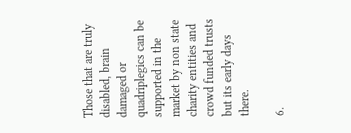Those that are truly disabled, brain damaged or quadriplegics can be supported in the market by non state charity entities and crowd funded trusts but its early days there.

6.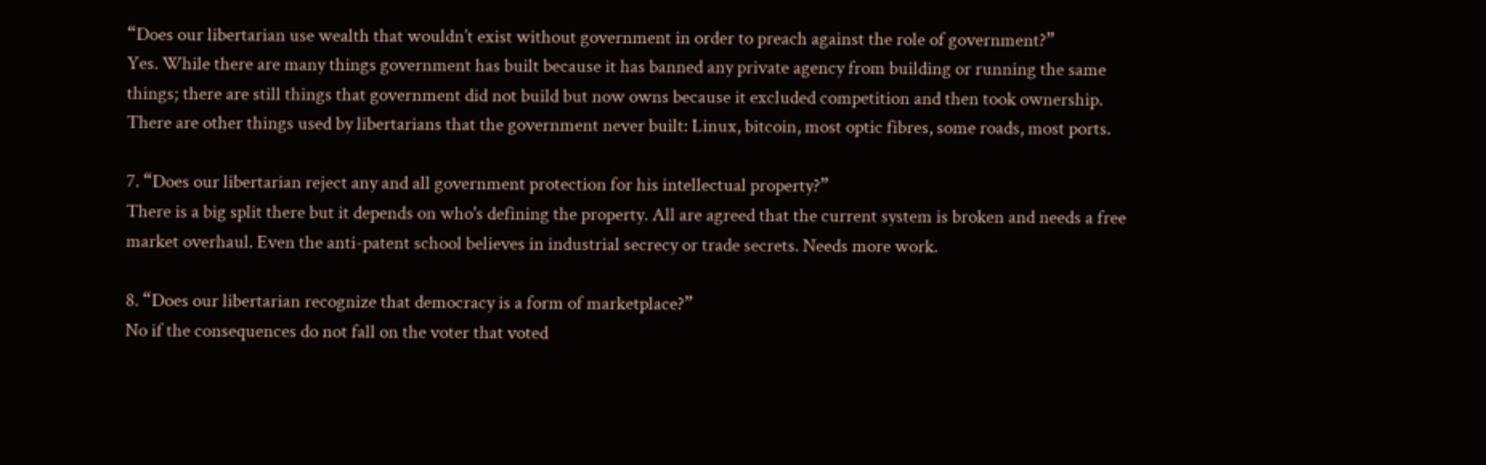“Does our libertarian use wealth that wouldn’t exist without government in order to preach against the role of government?”
Yes. While there are many things government has built because it has banned any private agency from building or running the same things; there are still things that government did not build but now owns because it excluded competition and then took ownership. There are other things used by libertarians that the government never built: Linux, bitcoin, most optic fibres, some roads, most ports.

7. “Does our libertarian reject any and all government protection for his intellectual property?”
There is a big split there but it depends on who's defining the property. All are agreed that the current system is broken and needs a free market overhaul. Even the anti-patent school believes in industrial secrecy or trade secrets. Needs more work.

8. “Does our libertarian recognize that democracy is a form of marketplace?”
No if the consequences do not fall on the voter that voted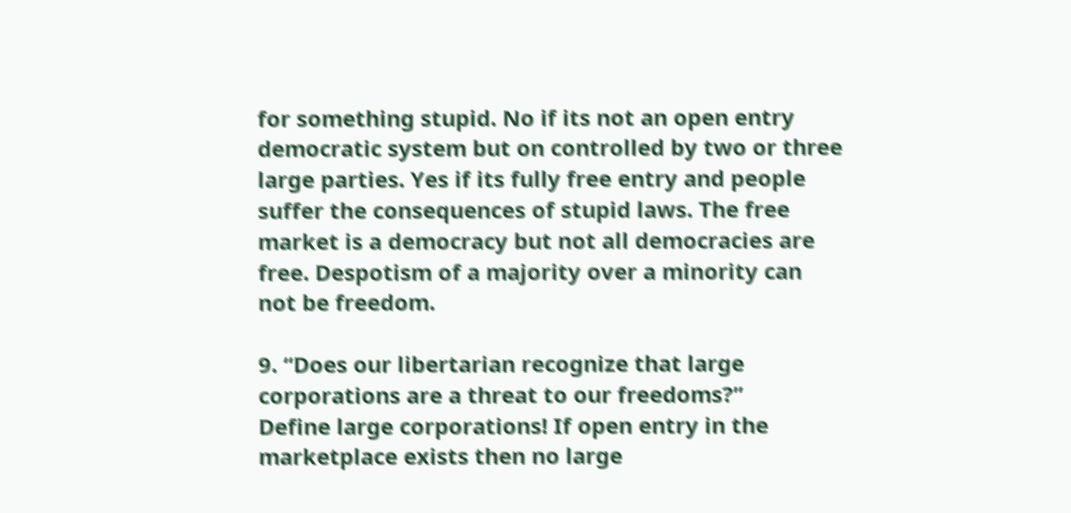for something stupid. No if its not an open entry democratic system but on controlled by two or three large parties. Yes if its fully free entry and people suffer the consequences of stupid laws. The free market is a democracy but not all democracies are free. Despotism of a majority over a minority can not be freedom.

9. “Does our libertarian recognize that large corporations are a threat to our freedoms?”
Define large corporations! If open entry in the marketplace exists then no large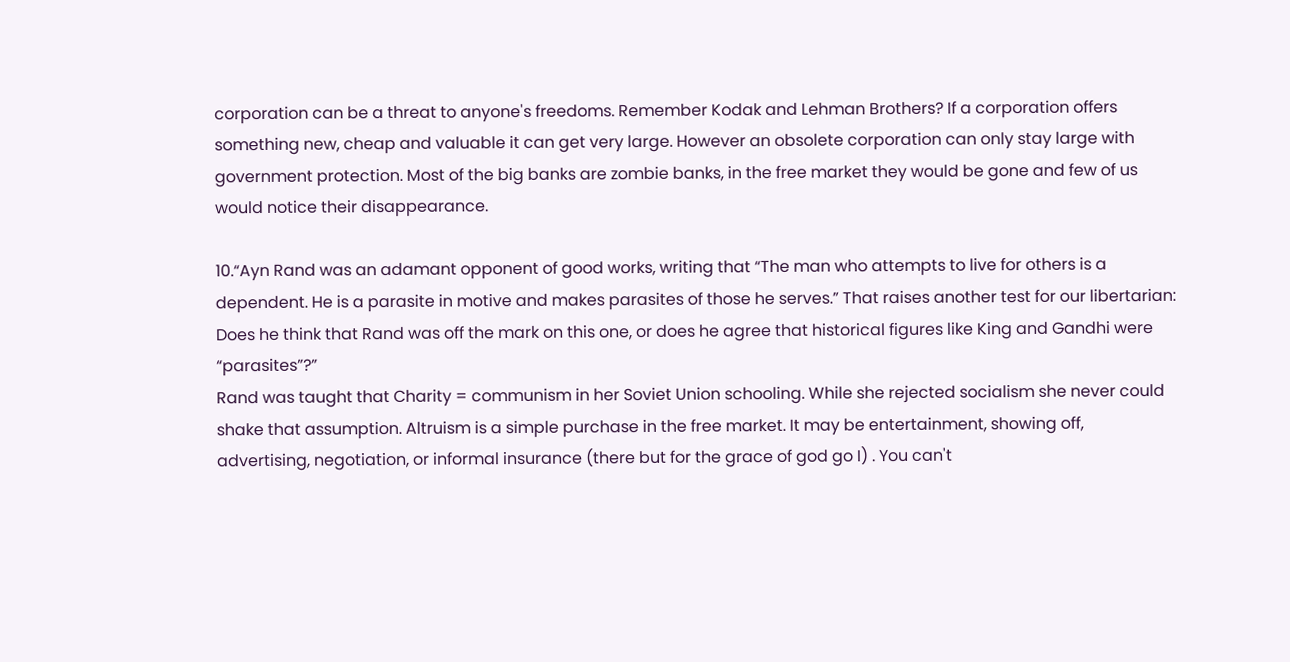corporation can be a threat to anyone's freedoms. Remember Kodak and Lehman Brothers? If a corporation offers something new, cheap and valuable it can get very large. However an obsolete corporation can only stay large with government protection. Most of the big banks are zombie banks, in the free market they would be gone and few of us would notice their disappearance.

10.“Ayn Rand was an adamant opponent of good works, writing that “The man who attempts to live for others is a dependent. He is a parasite in motive and makes parasites of those he serves.” That raises another test for our libertarian: Does he think that Rand was off the mark on this one, or does he agree that historical figures like King and Gandhi were “parasites”?”
Rand was taught that Charity = communism in her Soviet Union schooling. While she rejected socialism she never could shake that assumption. Altruism is a simple purchase in the free market. It may be entertainment, showing off, advertising, negotiation, or informal insurance (there but for the grace of god go I) . You can't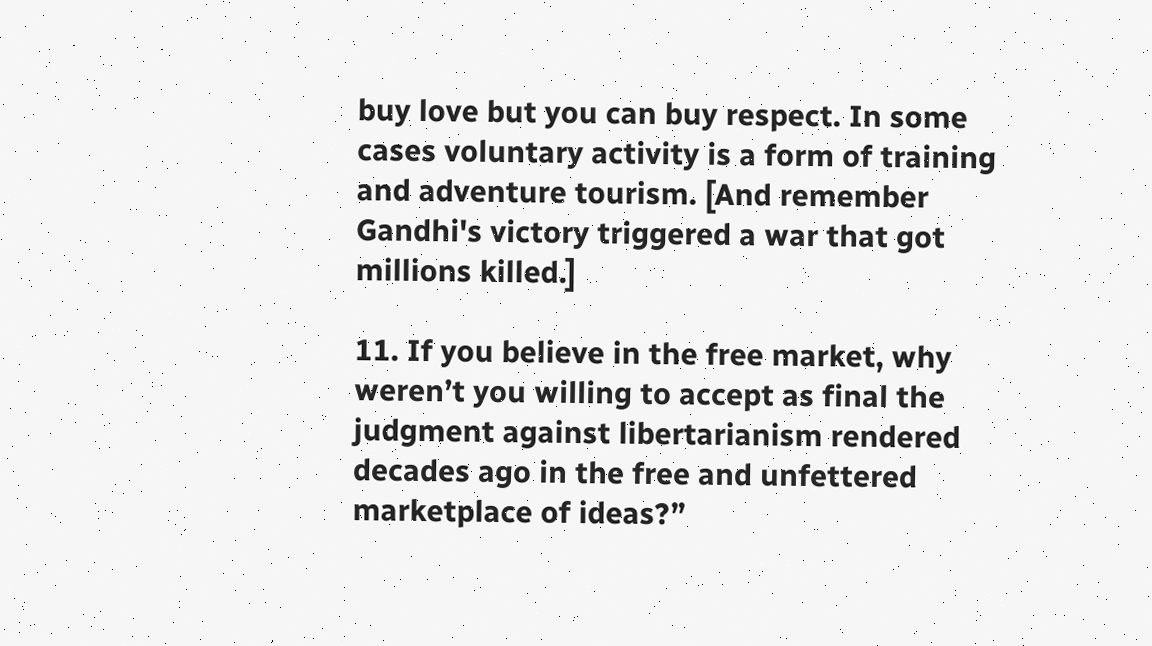buy love but you can buy respect. In some cases voluntary activity is a form of training and adventure tourism. [And remember Gandhi's victory triggered a war that got millions killed.]

11. If you believe in the free market, why weren’t you willing to accept as final the judgment against libertarianism rendered decades ago in the free and unfettered marketplace of ideas?”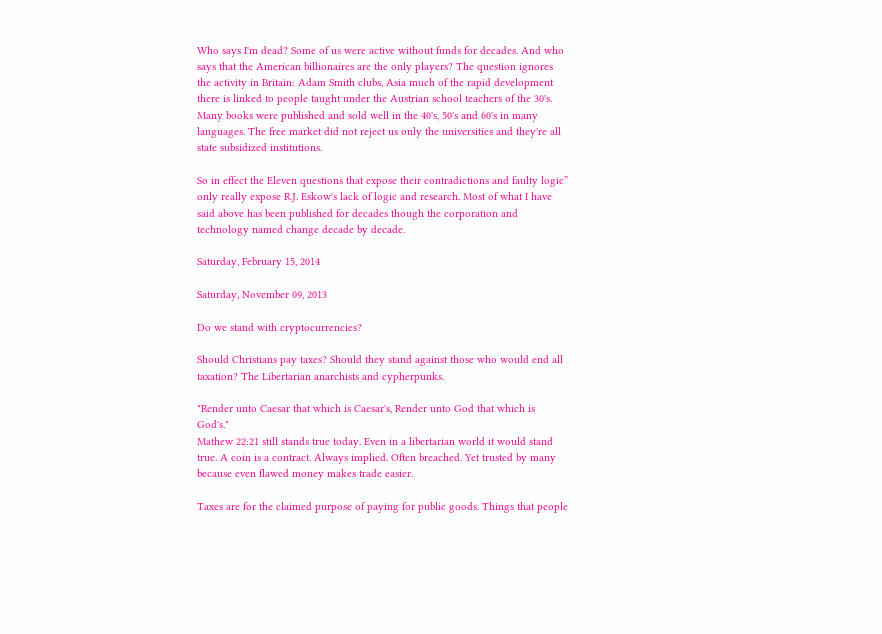Who says I'm dead? Some of us were active without funds for decades. And who says that the American billionaires are the only players? The question ignores the activity in Britain: Adam Smith clubs, Asia much of the rapid development there is linked to people taught under the Austrian school teachers of the 30's. Many books were published and sold well in the 40's, 50's and 60's in many languages. The free market did not reject us only the universities and they're all state subsidized institutions.

So in effect the Eleven questions that expose their contradictions and faulty logic” only really expose R.J. Eskow's lack of logic and research. Most of what I have said above has been published for decades though the corporation and technology named change decade by decade.

Saturday, February 15, 2014

Saturday, November 09, 2013

Do we stand with cryptocurrencies?

Should Christians pay taxes? Should they stand against those who would end all taxation? The Libertarian anarchists and cypherpunks.

"Render unto Caesar that which is Caesar's, Render unto God that which is God's."
Mathew 22:21 still stands true today. Even in a libertarian world it would stand true. A coin is a contract. Always implied. Often breached. Yet trusted by many because even flawed money makes trade easier.

Taxes are for the claimed purpose of paying for public goods. Things that people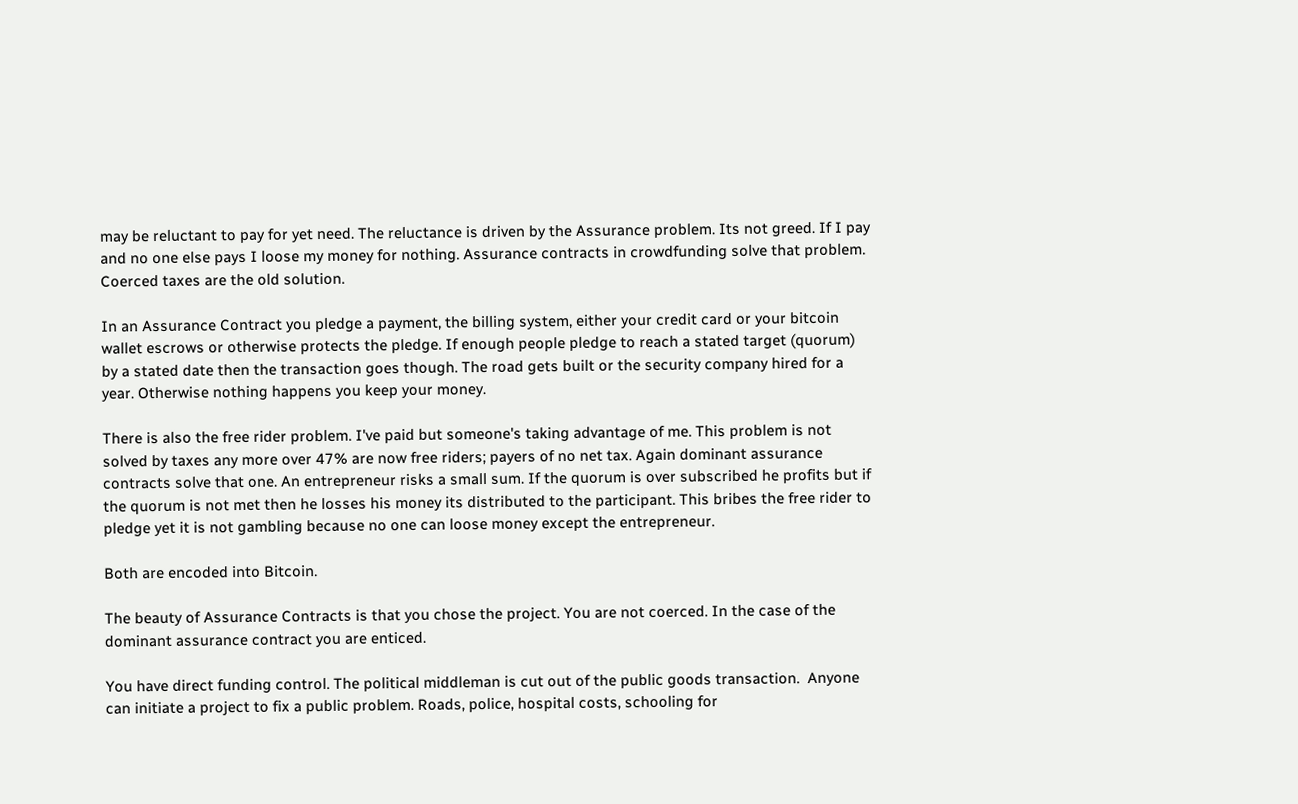may be reluctant to pay for yet need. The reluctance is driven by the Assurance problem. Its not greed. If I pay and no one else pays I loose my money for nothing. Assurance contracts in crowdfunding solve that problem. Coerced taxes are the old solution.

In an Assurance Contract you pledge a payment, the billing system, either your credit card or your bitcoin wallet escrows or otherwise protects the pledge. If enough people pledge to reach a stated target (quorum) by a stated date then the transaction goes though. The road gets built or the security company hired for a year. Otherwise nothing happens you keep your money.

There is also the free rider problem. I've paid but someone's taking advantage of me. This problem is not solved by taxes any more over 47% are now free riders; payers of no net tax. Again dominant assurance contracts solve that one. An entrepreneur risks a small sum. If the quorum is over subscribed he profits but if the quorum is not met then he losses his money its distributed to the participant. This bribes the free rider to pledge yet it is not gambling because no one can loose money except the entrepreneur.

Both are encoded into Bitcoin.

The beauty of Assurance Contracts is that you chose the project. You are not coerced. In the case of the dominant assurance contract you are enticed.

You have direct funding control. The political middleman is cut out of the public goods transaction.  Anyone can initiate a project to fix a public problem. Roads, police, hospital costs, schooling for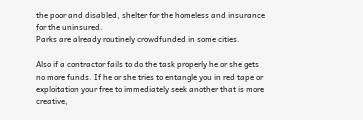the poor and disabled, shelter for the homeless and insurance for the uninsured.
Parks are already routinely crowdfunded in some cities.

Also if a contractor fails to do the task properly he or she gets no more funds. If he or she tries to entangle you in red tape or exploitation your free to immediately seek another that is more creative,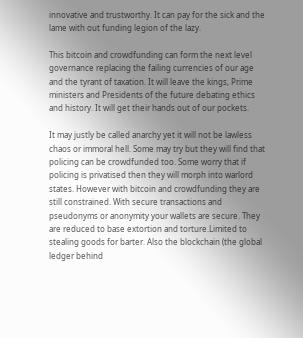innovative and trustworthy. It can pay for the sick and the lame with out funding legion of the lazy.

This bitcoin and crowdfunding can form the next level governance replacing the failing currencies of our age and the tyrant of taxation. It will leave the kings, Prime ministers and Presidents of the future debating ethics and history. It will get their hands out of our pockets.

It may justly be called anarchy yet it will not be lawless chaos or immoral hell. Some may try but they will find that policing can be crowdfunded too. Some worry that if policing is privatised then they will morph into warlord states. However with bitcoin and crowdfunding they are still constrained. With secure transactions and pseudonyms or anonymity your wallets are secure. They are reduced to base extortion and torture.Limited to stealing goods for barter. Also the blockchain (the global ledger behind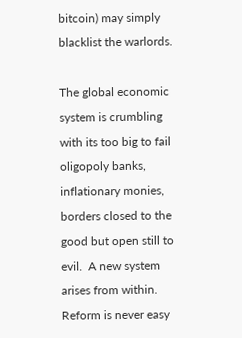bitcoin) may simply blacklist the warlords.

The global economic system is crumbling with its too big to fail oligopoly banks, inflationary monies, borders closed to the good but open still to evil.  A new system arises from within. Reform is never easy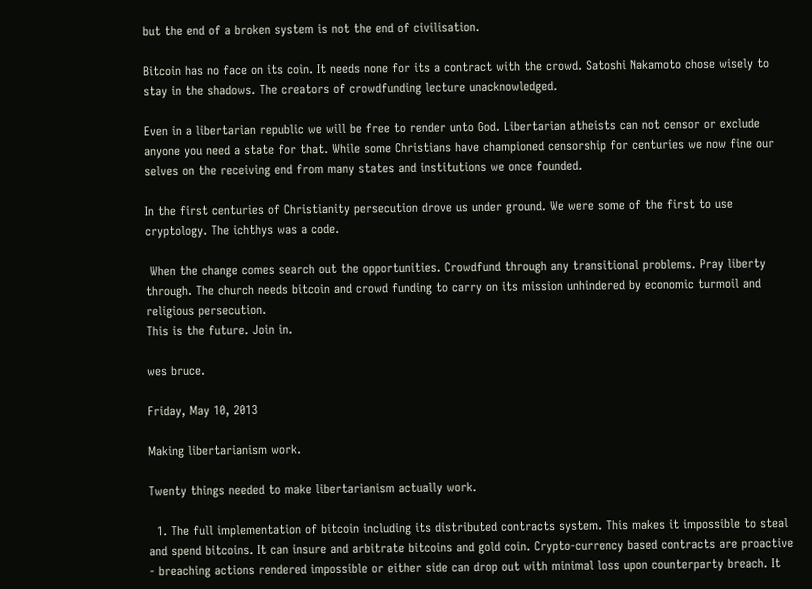but the end of a broken system is not the end of civilisation.

Bitcoin has no face on its coin. It needs none for its a contract with the crowd. Satoshi Nakamoto chose wisely to stay in the shadows. The creators of crowdfunding lecture unacknowledged.

Even in a libertarian republic we will be free to render unto God. Libertarian atheists can not censor or exclude anyone you need a state for that. While some Christians have championed censorship for centuries we now fine our selves on the receiving end from many states and institutions we once founded.

In the first centuries of Christianity persecution drove us under ground. We were some of the first to use cryptology. The ichthys was a code.

 When the change comes search out the opportunities. Crowdfund through any transitional problems. Pray liberty through. The church needs bitcoin and crowd funding to carry on its mission unhindered by economic turmoil and religious persecution.
This is the future. Join in.

wes bruce.

Friday, May 10, 2013

Making libertarianism work.

Twenty things needed to make libertarianism actually work.

  1. The full implementation of bitcoin including its distributed contracts system. This makes it impossible to steal and spend bitcoins. It can insure and arbitrate bitcoins and gold coin. Crypto-currency based contracts are proactive - breaching actions rendered impossible or either side can drop out with minimal loss upon counterparty breach. It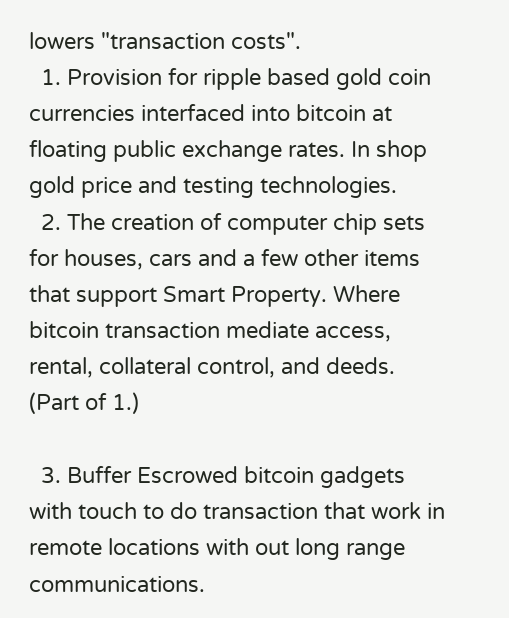lowers "transaction costs".
  1. Provision for ripple based gold coin currencies interfaced into bitcoin at floating public exchange rates. In shop gold price and testing technologies.
  2. The creation of computer chip sets for houses, cars and a few other items that support Smart Property. Where bitcoin transaction mediate access, rental, collateral control, and deeds. (Part of 1.)

  3. Buffer Escrowed bitcoin gadgets with touch to do transaction that work in remote locations with out long range communications.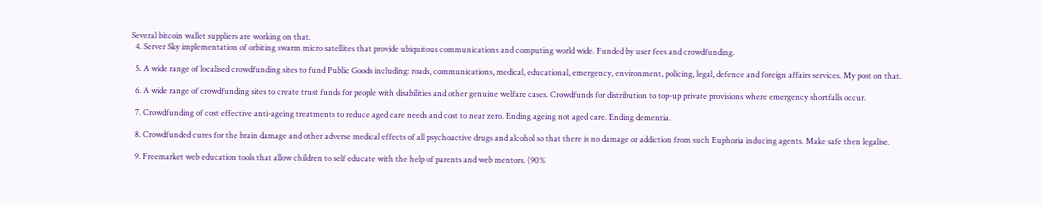Several bitcoin wallet suppliers are working on that.
  4. Server Sky implementation of orbiting swarm micro satellites that provide ubiquitous communications and computing world wide. Funded by user fees and crowdfunding.

  5. A wide range of localised crowdfunding sites to fund Public Goods including: roads, communications, medical, educational, emergency, environment, policing, legal, defence and foreign affairs services. My post on that.

  6. A wide range of crowdfunding sites to create trust funds for people with disabilities and other genuine welfare cases. Crowdfunds for distribution to top-up private provisions where emergency shortfalls occur.

  7. Crowdfunding of cost effective anti-ageing treatments to reduce aged care needs and cost to near zero. Ending ageing not aged care. Ending dementia.

  8. Crowdfunded cures for the brain damage and other adverse medical effects of all psychoactive drugs and alcohol so that there is no damage or addiction from such Euphoria inducing agents. Make safe then legalise.

  9. Freemarket web education tools that allow children to self educate with the help of parents and web mentors. (90%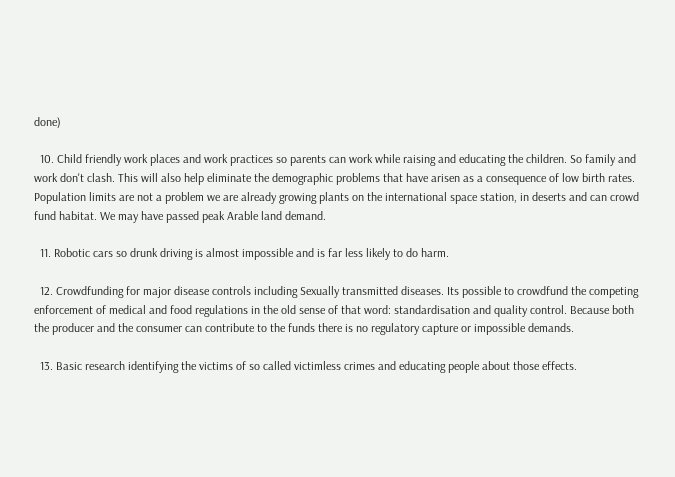done)

  10. Child friendly work places and work practices so parents can work while raising and educating the children. So family and work don't clash. This will also help eliminate the demographic problems that have arisen as a consequence of low birth rates. Population limits are not a problem we are already growing plants on the international space station, in deserts and can crowd fund habitat. We may have passed peak Arable land demand.

  11. Robotic cars so drunk driving is almost impossible and is far less likely to do harm.

  12. Crowdfunding for major disease controls including Sexually transmitted diseases. Its possible to crowdfund the competing enforcement of medical and food regulations in the old sense of that word: standardisation and quality control. Because both the producer and the consumer can contribute to the funds there is no regulatory capture or impossible demands.

  13. Basic research identifying the victims of so called victimless crimes and educating people about those effects.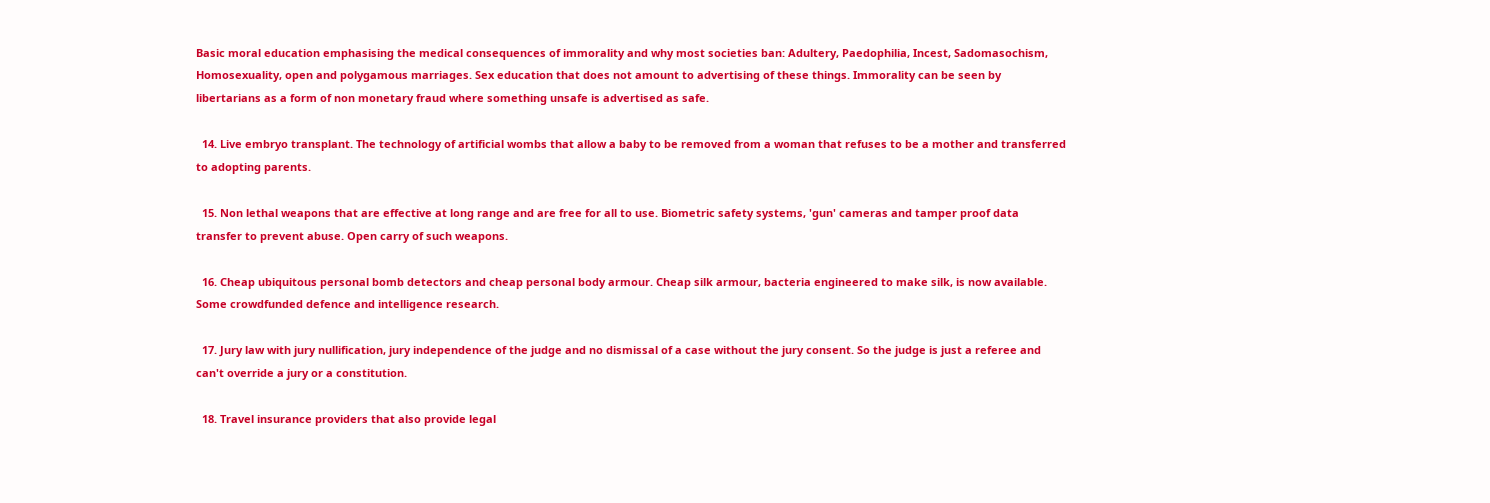Basic moral education emphasising the medical consequences of immorality and why most societies ban: Adultery, Paedophilia, Incest, Sadomasochism, Homosexuality, open and polygamous marriages. Sex education that does not amount to advertising of these things. Immorality can be seen by libertarians as a form of non monetary fraud where something unsafe is advertised as safe.

  14. Live embryo transplant. The technology of artificial wombs that allow a baby to be removed from a woman that refuses to be a mother and transferred to adopting parents.

  15. Non lethal weapons that are effective at long range and are free for all to use. Biometric safety systems, 'gun' cameras and tamper proof data transfer to prevent abuse. Open carry of such weapons.

  16. Cheap ubiquitous personal bomb detectors and cheap personal body armour. Cheap silk armour, bacteria engineered to make silk, is now available. Some crowdfunded defence and intelligence research.

  17. Jury law with jury nullification, jury independence of the judge and no dismissal of a case without the jury consent. So the judge is just a referee and can't override a jury or a constitution.

  18. Travel insurance providers that also provide legal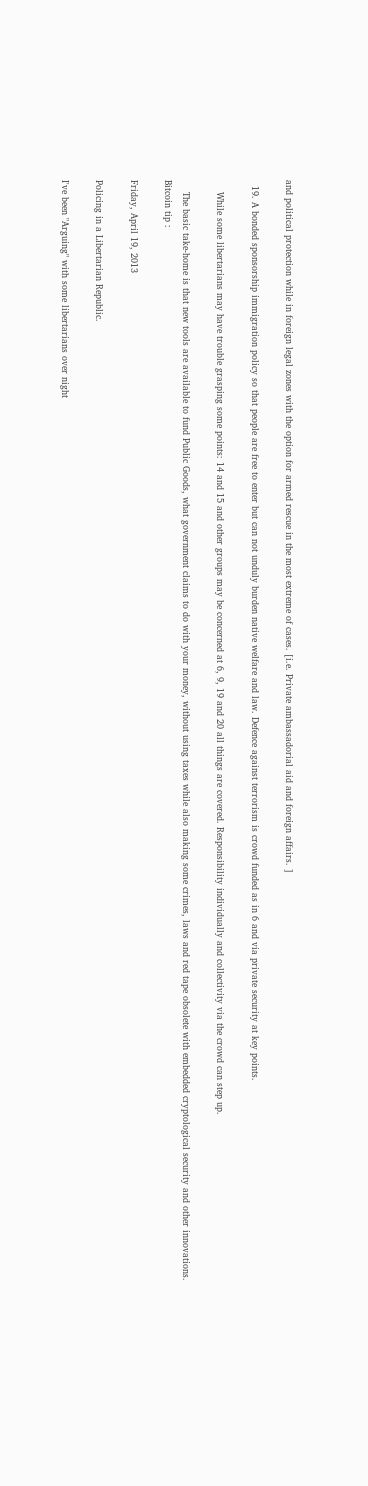and political protection while in foreign legal zones with the option for armed rescue in the most extreme of cases. [i.e. Private ambassadorial aid and foreign affairs. ]

  19. A bonded sponsorship immigration policy so that people are free to enter but can not unduly burden native welfare and law. Defence against terrorism is crowd funded as in 6 and via private security at key points.

    While some libertarians may have trouble grasping some points: 14 and 15 and other groups may be concerned at 6, 9, 19 and 20 all things are covered. Responsibility individually and collectivity via the crowd can step up.

    The basic take-home is that new tools are available to fund Public Goods, what government claims to do with your money, without using taxes while also making some crimes, laws and red tape obsolete with embedded cryptological security and other innovations.
Bitcoin tip :

Friday, April 19, 2013

Policing in a Libertarian Republic.

I've been "Arguing" with some libertarians over night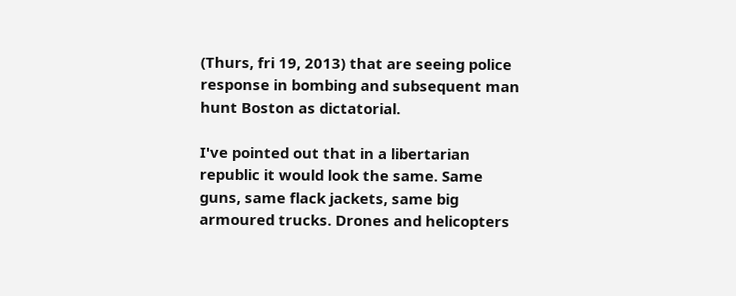(Thurs, fri 19, 2013) that are seeing police response in bombing and subsequent man hunt Boston as dictatorial.

I've pointed out that in a libertarian republic it would look the same. Same guns, same flack jackets, same big armoured trucks. Drones and helicopters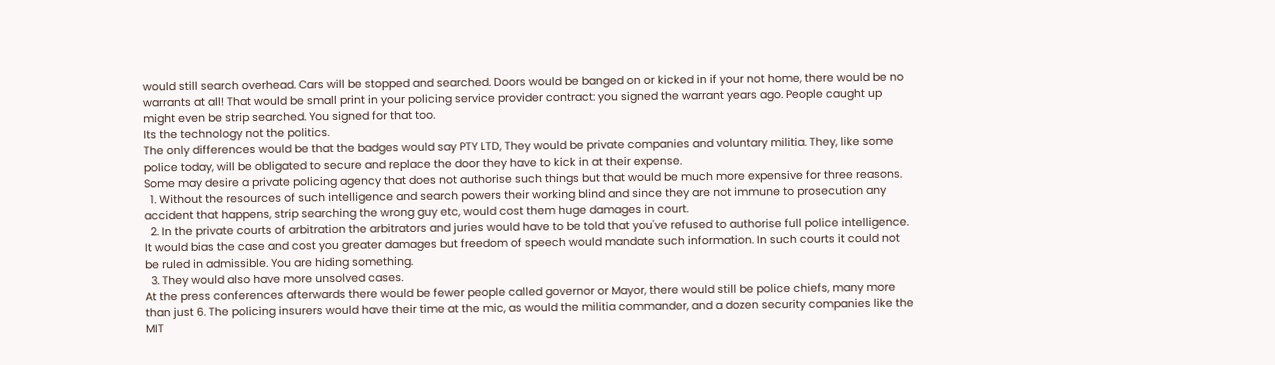would still search overhead. Cars will be stopped and searched. Doors would be banged on or kicked in if your not home, there would be no warrants at all! That would be small print in your policing service provider contract: you signed the warrant years ago. People caught up might even be strip searched. You signed for that too.
Its the technology not the politics.
The only differences would be that the badges would say PTY LTD, They would be private companies and voluntary militia. They, like some police today, will be obligated to secure and replace the door they have to kick in at their expense.
Some may desire a private policing agency that does not authorise such things but that would be much more expensive for three reasons.
  1. Without the resources of such intelligence and search powers their working blind and since they are not immune to prosecution any accident that happens, strip searching the wrong guy etc, would cost them huge damages in court.
  2. In the private courts of arbitration the arbitrators and juries would have to be told that you've refused to authorise full police intelligence. It would bias the case and cost you greater damages but freedom of speech would mandate such information. In such courts it could not be ruled in admissible. You are hiding something.
  3. They would also have more unsolved cases.
At the press conferences afterwards there would be fewer people called governor or Mayor, there would still be police chiefs, many more than just 6. The policing insurers would have their time at the mic, as would the militia commander, and a dozen security companies like the MIT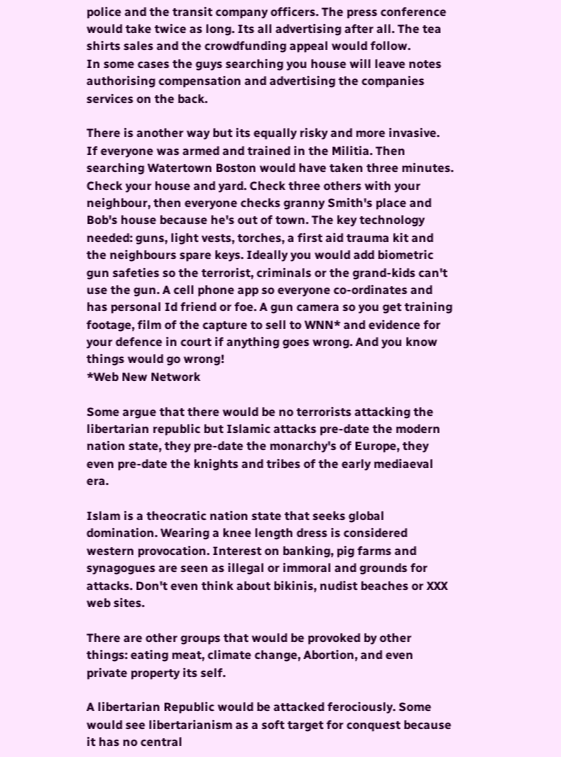police and the transit company officers. The press conference would take twice as long. Its all advertising after all. The tea shirts sales and the crowdfunding appeal would follow.
In some cases the guys searching you house will leave notes authorising compensation and advertising the companies services on the back.

There is another way but its equally risky and more invasive.  If everyone was armed and trained in the Militia. Then searching Watertown Boston would have taken three minutes. Check your house and yard. Check three others with your neighbour, then everyone checks granny Smith's place and Bob's house because he's out of town. The key technology needed: guns, light vests, torches, a first aid trauma kit and the neighbours spare keys. Ideally you would add biometric gun safeties so the terrorist, criminals or the grand-kids can't use the gun. A cell phone app so everyone co-ordinates and has personal Id friend or foe. A gun camera so you get training footage, film of the capture to sell to WNN* and evidence for your defence in court if anything goes wrong. And you know things would go wrong!
*Web New Network

Some argue that there would be no terrorists attacking the libertarian republic but Islamic attacks pre-date the modern nation state, they pre-date the monarchy's of Europe, they even pre-date the knights and tribes of the early mediaeval era.

Islam is a theocratic nation state that seeks global domination. Wearing a knee length dress is considered western provocation. Interest on banking, pig farms and synagogues are seen as illegal or immoral and grounds for attacks. Don't even think about bikinis, nudist beaches or XXX web sites.

There are other groups that would be provoked by other things: eating meat, climate change, Abortion, and even private property its self.

A libertarian Republic would be attacked ferociously. Some would see libertarianism as a soft target for conquest because it has no central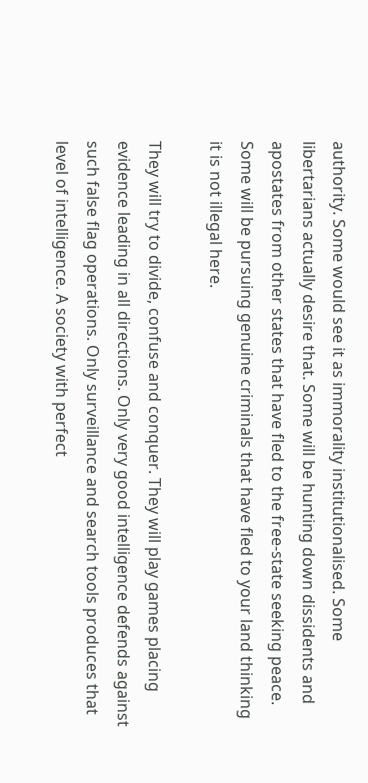authority. Some would see it as immorality institutionalised. Some libertarians actually desire that. Some will be hunting down dissidents and apostates from other states that have fled to the free-state seeking peace. Some will be pursuing genuine criminals that have fled to your land thinking it is not illegal here.

They will try to divide, confuse and conquer. They will play games placing evidence leading in all directions. Only very good intelligence defends against such false flag operations. Only surveillance and search tools produces that level of intelligence. A society with perfect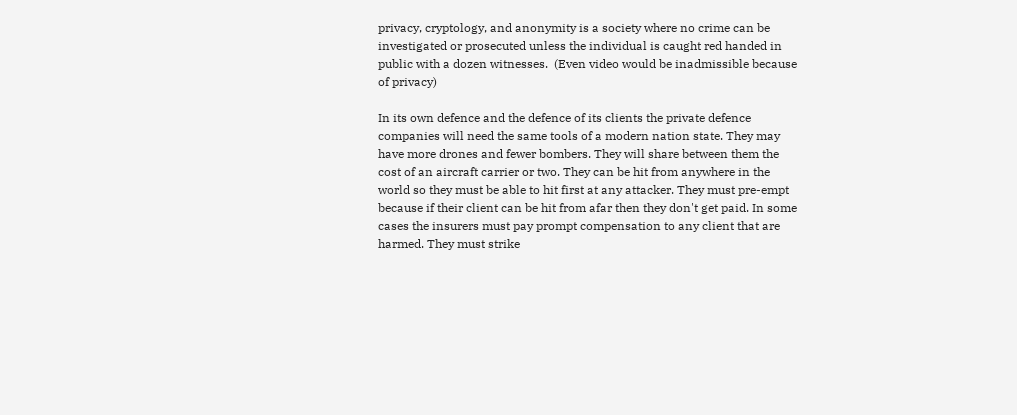privacy, cryptology, and anonymity is a society where no crime can be investigated or prosecuted unless the individual is caught red handed in public with a dozen witnesses.  (Even video would be inadmissible because of privacy)

In its own defence and the defence of its clients the private defence companies will need the same tools of a modern nation state. They may have more drones and fewer bombers. They will share between them the cost of an aircraft carrier or two. They can be hit from anywhere in the world so they must be able to hit first at any attacker. They must pre-empt because if their client can be hit from afar then they don't get paid. In some cases the insurers must pay prompt compensation to any client that are harmed. They must strike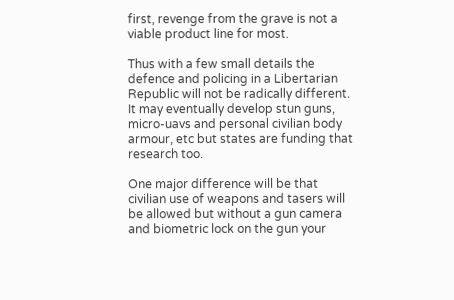first, revenge from the grave is not a viable product line for most.

Thus with a few small details the defence and policing in a Libertarian Republic will not be radically different. It may eventually develop stun guns, micro-uavs and personal civilian body armour, etc but states are funding that research too.

One major difference will be that civilian use of weapons and tasers will be allowed but without a gun camera and biometric lock on the gun your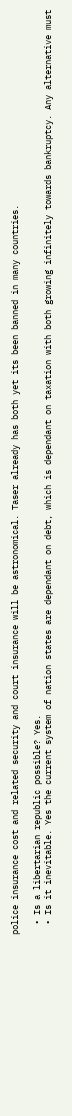police insurance cost and related security and court insurance will be astronomical. Taser already has both yet its been banned in many countries.

  • Is a libertarian republic possible? Yes.
  • Is it inevitable. Yes the current system of nation states are dependant on debt, which is dependant on taxation with both growing infinitely towards bankruptcy. Any alternative must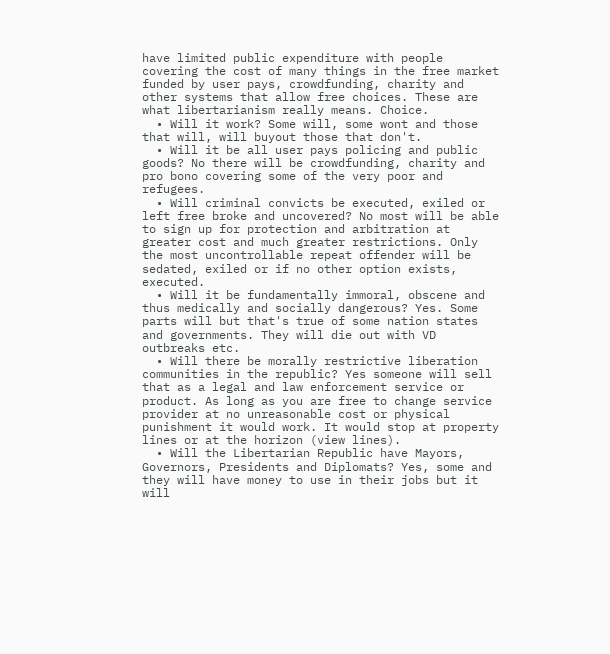have limited public expenditure with people covering the cost of many things in the free market funded by user pays, crowdfunding, charity and other systems that allow free choices. These are what libertarianism really means. Choice.
  • Will it work? Some will, some wont and those that will, will buyout those that don't.
  • Will it be all user pays policing and public goods? No there will be crowdfunding, charity and pro bono covering some of the very poor and refugees.
  • Will criminal convicts be executed, exiled or left free broke and uncovered? No most will be able to sign up for protection and arbitration at greater cost and much greater restrictions. Only the most uncontrollable repeat offender will be sedated, exiled or if no other option exists, executed.
  • Will it be fundamentally immoral, obscene and thus medically and socially dangerous? Yes. Some parts will but that's true of some nation states and governments. They will die out with VD outbreaks etc.
  • Will there be morally restrictive liberation communities in the republic? Yes someone will sell that as a legal and law enforcement service or product. As long as you are free to change service provider at no unreasonable cost or physical punishment it would work. It would stop at property lines or at the horizon (view lines).
  • Will the Libertarian Republic have Mayors, Governors, Presidents and Diplomats? Yes, some and they will have money to use in their jobs but it will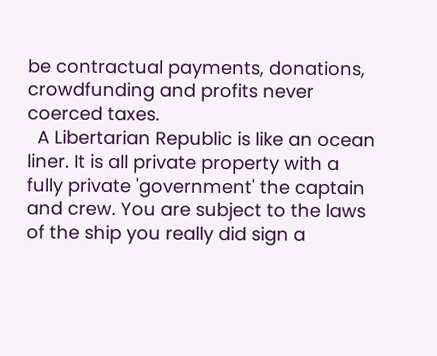be contractual payments, donations, crowdfunding and profits never coerced taxes.
  A Libertarian Republic is like an ocean liner. It is all private property with a fully private 'government' the captain and crew. You are subject to the laws of the ship you really did sign a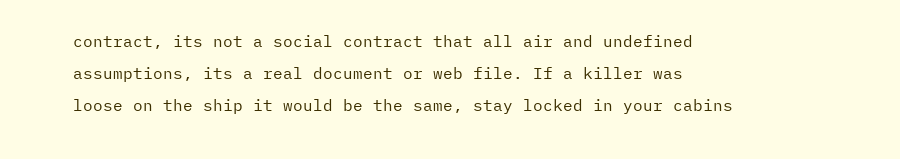contract, its not a social contract that all air and undefined assumptions, its a real document or web file. If a killer was loose on the ship it would be the same, stay locked in your cabins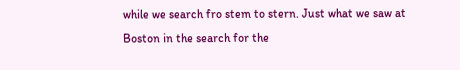while we search fro stem to stern. Just what we saw at Boston in the search for the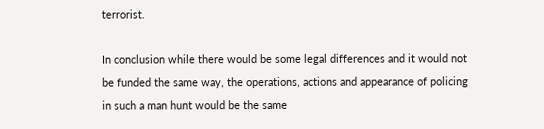terrorist.

In conclusion while there would be some legal differences and it would not be funded the same way, the operations, actions and appearance of policing in such a man hunt would be the same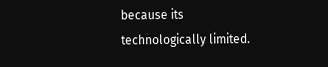because its technologically limited.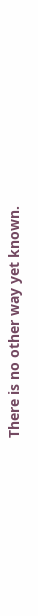There is no other way yet known.